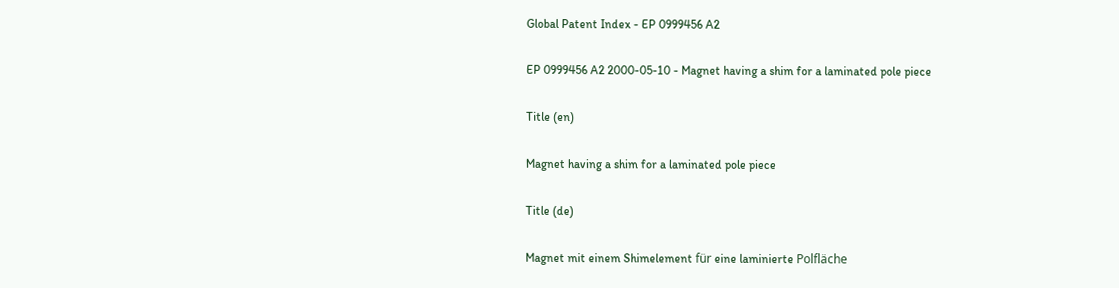Global Patent Index - EP 0999456 A2

EP 0999456 A2 2000-05-10 - Magnet having a shim for a laminated pole piece

Title (en)

Magnet having a shim for a laminated pole piece

Title (de)

Magnet mit einem Shimelement für eine laminierte Polfläche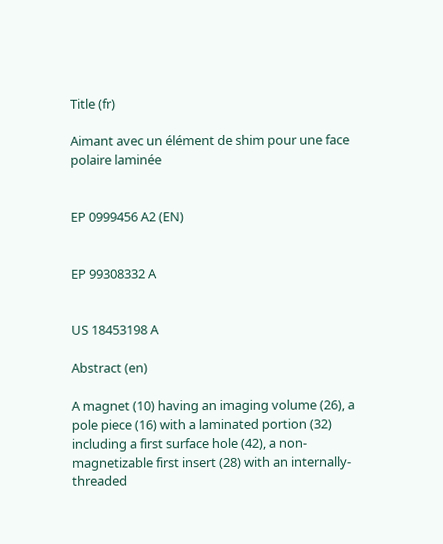Title (fr)

Aimant avec un élément de shim pour une face polaire laminée


EP 0999456 A2 (EN)


EP 99308332 A


US 18453198 A

Abstract (en)

A magnet (10) having an imaging volume (26), a pole piece (16) with a laminated portion (32) including a first surface hole (42), a non-magnetizable first insert (28) with an internally-threaded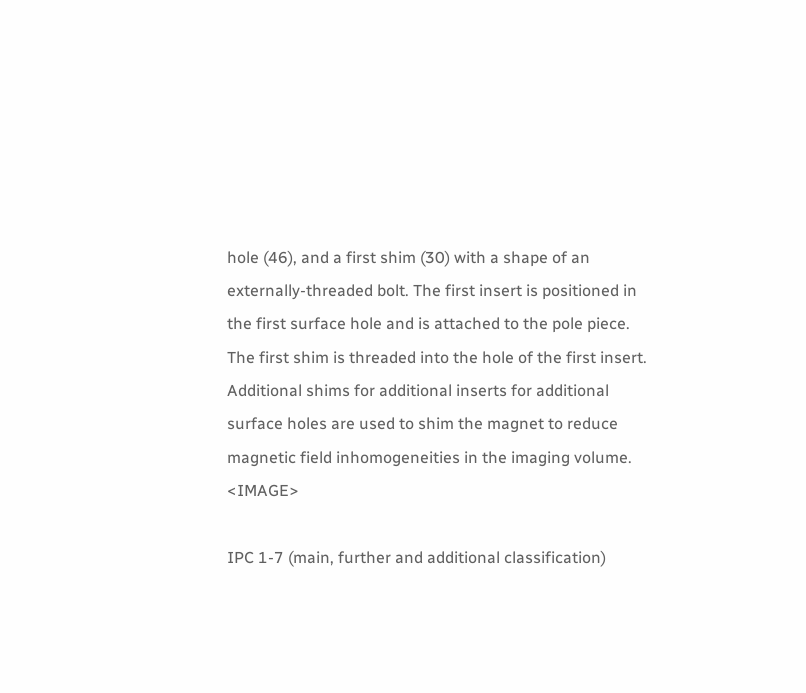hole (46), and a first shim (30) with a shape of an externally-threaded bolt. The first insert is positioned in the first surface hole and is attached to the pole piece. The first shim is threaded into the hole of the first insert. Additional shims for additional inserts for additional surface holes are used to shim the magnet to reduce magnetic field inhomogeneities in the imaging volume. <IMAGE>

IPC 1-7 (main, further and additional classification)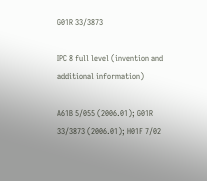G01R 33/3873

IPC 8 full level (invention and additional information)

A61B 5/055 (2006.01); G01R 33/3873 (2006.01); H01F 7/02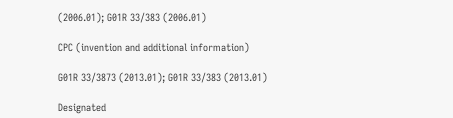(2006.01); G01R 33/383 (2006.01)

CPC (invention and additional information)

G01R 33/3873 (2013.01); G01R 33/383 (2013.01)

Designated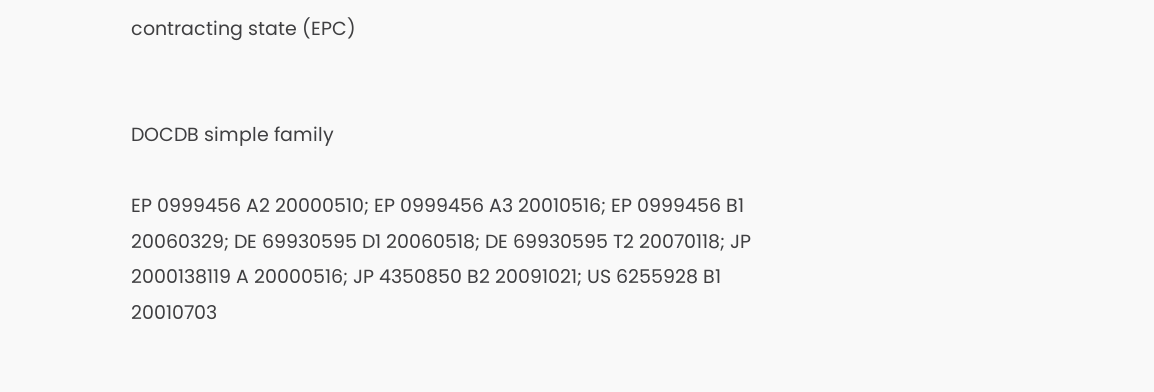contracting state (EPC)


DOCDB simple family

EP 0999456 A2 20000510; EP 0999456 A3 20010516; EP 0999456 B1 20060329; DE 69930595 D1 20060518; DE 69930595 T2 20070118; JP 2000138119 A 20000516; JP 4350850 B2 20091021; US 6255928 B1 20010703